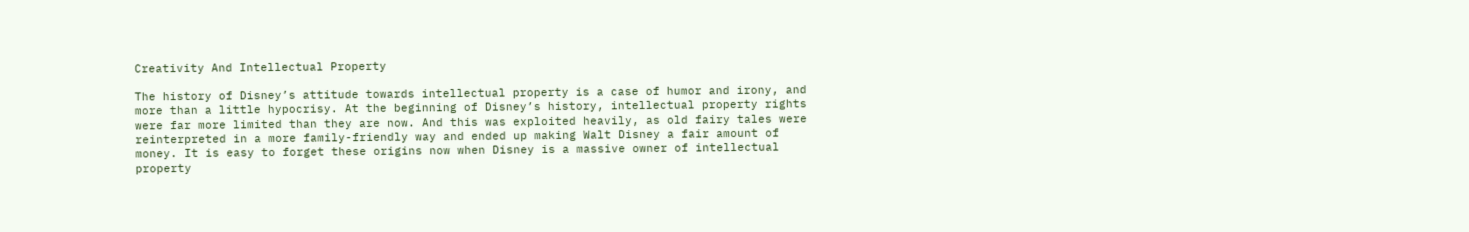Creativity And Intellectual Property

The history of Disney’s attitude towards intellectual property is a case of humor and irony, and more than a little hypocrisy. At the beginning of Disney’s history, intellectual property rights were far more limited than they are now. And this was exploited heavily, as old fairy tales were reinterpreted in a more family-friendly way and ended up making Walt Disney a fair amount of money. It is easy to forget these origins now when Disney is a massive owner of intellectual property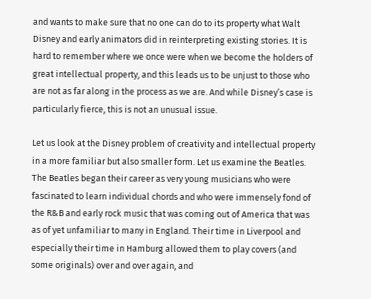and wants to make sure that no one can do to its property what Walt Disney and early animators did in reinterpreting existing stories. It is hard to remember where we once were when we become the holders of great intellectual property, and this leads us to be unjust to those who are not as far along in the process as we are. And while Disney’s case is particularly fierce, this is not an unusual issue.

Let us look at the Disney problem of creativity and intellectual property in a more familiar but also smaller form. Let us examine the Beatles. The Beatles began their career as very young musicians who were fascinated to learn individual chords and who were immensely fond of the R&B and early rock music that was coming out of America that was as of yet unfamiliar to many in England. Their time in Liverpool and especially their time in Hamburg allowed them to play covers (and some originals) over and over again, and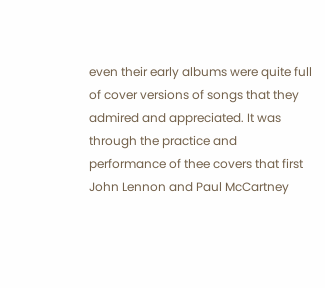even their early albums were quite full of cover versions of songs that they admired and appreciated. It was through the practice and performance of thee covers that first John Lennon and Paul McCartney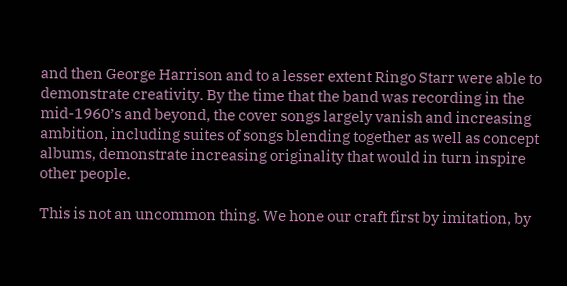and then George Harrison and to a lesser extent Ringo Starr were able to demonstrate creativity. By the time that the band was recording in the mid-1960’s and beyond, the cover songs largely vanish and increasing ambition, including suites of songs blending together as well as concept albums, demonstrate increasing originality that would in turn inspire other people.

This is not an uncommon thing. We hone our craft first by imitation, by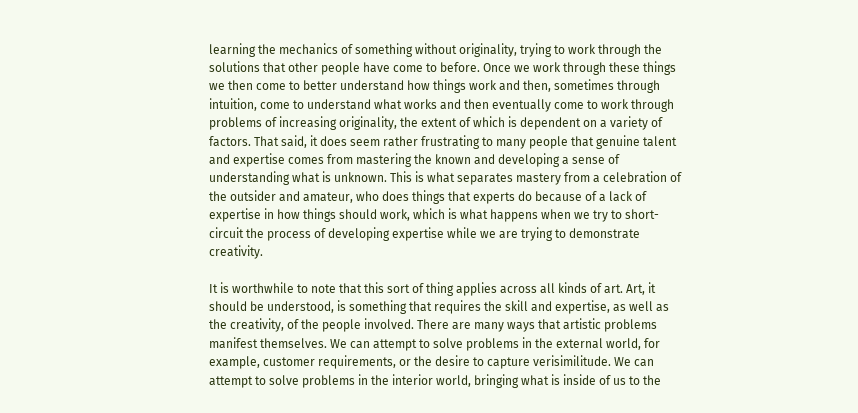learning the mechanics of something without originality, trying to work through the solutions that other people have come to before. Once we work through these things we then come to better understand how things work and then, sometimes through intuition, come to understand what works and then eventually come to work through problems of increasing originality, the extent of which is dependent on a variety of factors. That said, it does seem rather frustrating to many people that genuine talent and expertise comes from mastering the known and developing a sense of understanding what is unknown. This is what separates mastery from a celebration of the outsider and amateur, who does things that experts do because of a lack of expertise in how things should work, which is what happens when we try to short-circuit the process of developing expertise while we are trying to demonstrate creativity.

It is worthwhile to note that this sort of thing applies across all kinds of art. Art, it should be understood, is something that requires the skill and expertise, as well as the creativity, of the people involved. There are many ways that artistic problems manifest themselves. We can attempt to solve problems in the external world, for example, customer requirements, or the desire to capture verisimilitude. We can attempt to solve problems in the interior world, bringing what is inside of us to the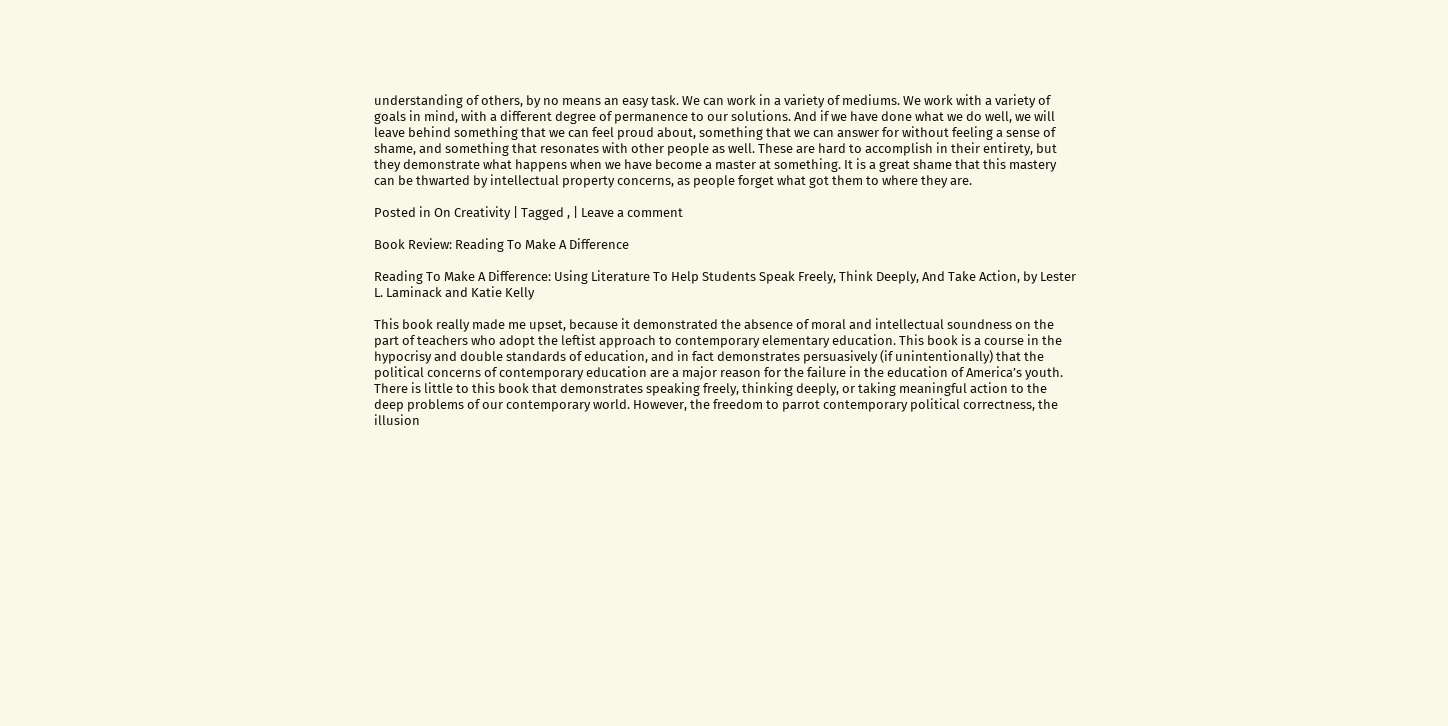understanding of others, by no means an easy task. We can work in a variety of mediums. We work with a variety of goals in mind, with a different degree of permanence to our solutions. And if we have done what we do well, we will leave behind something that we can feel proud about, something that we can answer for without feeling a sense of shame, and something that resonates with other people as well. These are hard to accomplish in their entirety, but they demonstrate what happens when we have become a master at something. It is a great shame that this mastery can be thwarted by intellectual property concerns, as people forget what got them to where they are.

Posted in On Creativity | Tagged , | Leave a comment

Book Review: Reading To Make A Difference

Reading To Make A Difference: Using Literature To Help Students Speak Freely, Think Deeply, And Take Action, by Lester L. Laminack and Katie Kelly

This book really made me upset, because it demonstrated the absence of moral and intellectual soundness on the part of teachers who adopt the leftist approach to contemporary elementary education. This book is a course in the hypocrisy and double standards of education, and in fact demonstrates persuasively (if unintentionally) that the political concerns of contemporary education are a major reason for the failure in the education of America’s youth. There is little to this book that demonstrates speaking freely, thinking deeply, or taking meaningful action to the deep problems of our contemporary world. However, the freedom to parrot contemporary political correctness, the illusion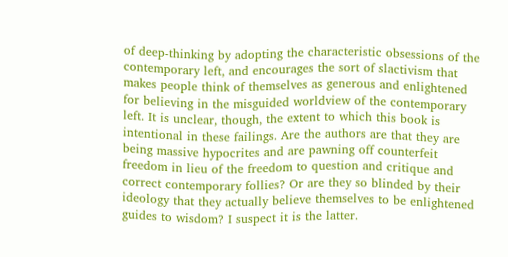of deep-thinking by adopting the characteristic obsessions of the contemporary left, and encourages the sort of slactivism that makes people think of themselves as generous and enlightened for believing in the misguided worldview of the contemporary left. It is unclear, though, the extent to which this book is intentional in these failings. Are the authors are that they are being massive hypocrites and are pawning off counterfeit freedom in lieu of the freedom to question and critique and correct contemporary follies? Or are they so blinded by their ideology that they actually believe themselves to be enlightened guides to wisdom? I suspect it is the latter.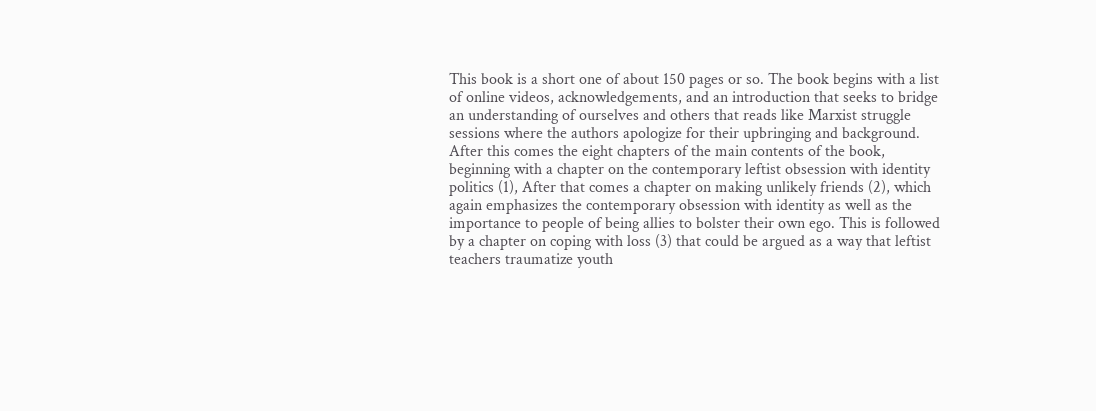This book is a short one of about 150 pages or so. The book begins with a list of online videos, acknowledgements, and an introduction that seeks to bridge an understanding of ourselves and others that reads like Marxist struggle sessions where the authors apologize for their upbringing and background. After this comes the eight chapters of the main contents of the book, beginning with a chapter on the contemporary leftist obsession with identity politics (1), After that comes a chapter on making unlikely friends (2), which again emphasizes the contemporary obsession with identity as well as the importance to people of being allies to bolster their own ego. This is followed by a chapter on coping with loss (3) that could be argued as a way that leftist teachers traumatize youth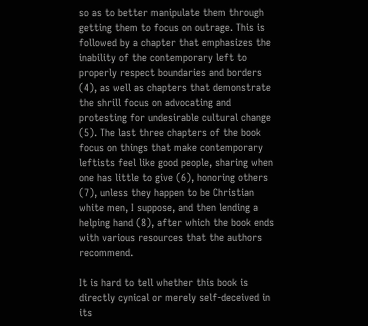so as to better manipulate them through getting them to focus on outrage. This is followed by a chapter that emphasizes the inability of the contemporary left to properly respect boundaries and borders (4), as well as chapters that demonstrate the shrill focus on advocating and protesting for undesirable cultural change (5). The last three chapters of the book focus on things that make contemporary leftists feel like good people, sharing when one has little to give (6), honoring others (7), unless they happen to be Christian white men, I suppose, and then lending a helping hand (8), after which the book ends with various resources that the authors recommend.

It is hard to tell whether this book is directly cynical or merely self-deceived in its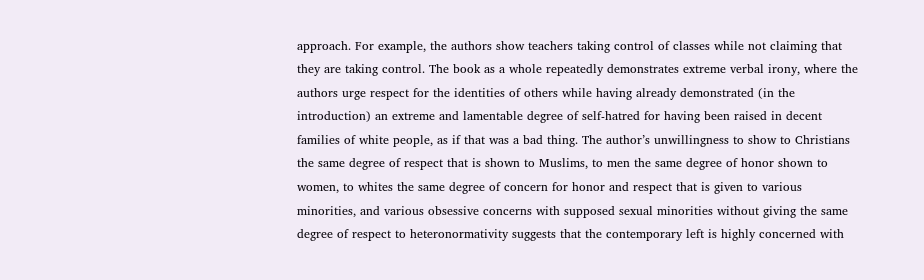approach. For example, the authors show teachers taking control of classes while not claiming that they are taking control. The book as a whole repeatedly demonstrates extreme verbal irony, where the authors urge respect for the identities of others while having already demonstrated (in the introduction) an extreme and lamentable degree of self-hatred for having been raised in decent families of white people, as if that was a bad thing. The author’s unwillingness to show to Christians the same degree of respect that is shown to Muslims, to men the same degree of honor shown to women, to whites the same degree of concern for honor and respect that is given to various minorities, and various obsessive concerns with supposed sexual minorities without giving the same degree of respect to heteronormativity suggests that the contemporary left is highly concerned with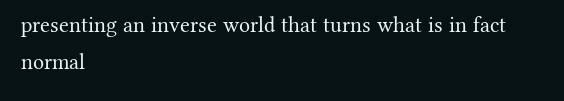presenting an inverse world that turns what is in fact normal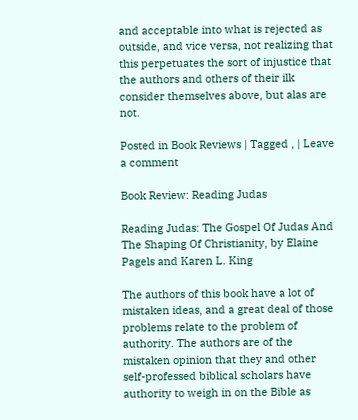and acceptable into what is rejected as outside, and vice versa, not realizing that this perpetuates the sort of injustice that the authors and others of their ilk consider themselves above, but alas are not.

Posted in Book Reviews | Tagged , | Leave a comment

Book Review: Reading Judas

Reading Judas: The Gospel Of Judas And The Shaping Of Christianity, by Elaine Pagels and Karen L. King

The authors of this book have a lot of mistaken ideas, and a great deal of those problems relate to the problem of authority. The authors are of the mistaken opinion that they and other self-professed biblical scholars have authority to weigh in on the Bible as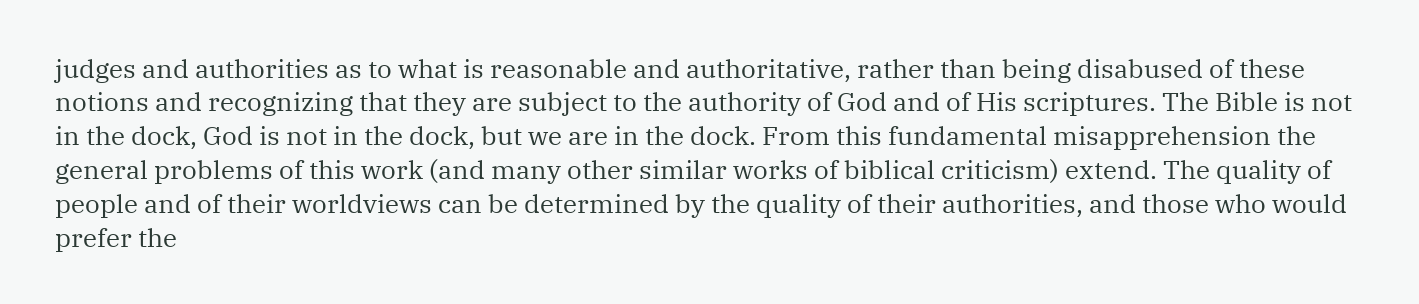judges and authorities as to what is reasonable and authoritative, rather than being disabused of these notions and recognizing that they are subject to the authority of God and of His scriptures. The Bible is not in the dock, God is not in the dock, but we are in the dock. From this fundamental misapprehension the general problems of this work (and many other similar works of biblical criticism) extend. The quality of people and of their worldviews can be determined by the quality of their authorities, and those who would prefer the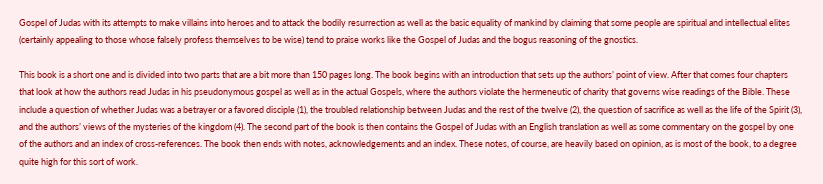Gospel of Judas with its attempts to make villains into heroes and to attack the bodily resurrection as well as the basic equality of mankind by claiming that some people are spiritual and intellectual elites (certainly appealing to those whose falsely profess themselves to be wise) tend to praise works like the Gospel of Judas and the bogus reasoning of the gnostics.

This book is a short one and is divided into two parts that are a bit more than 150 pages long. The book begins with an introduction that sets up the authors’ point of view. After that comes four chapters that look at how the authors read Judas in his pseudonymous gospel as well as in the actual Gospels, where the authors violate the hermeneutic of charity that governs wise readings of the Bible. These include a question of whether Judas was a betrayer or a favored disciple (1), the troubled relationship between Judas and the rest of the twelve (2), the question of sacrifice as well as the life of the Spirit (3), and the authors’ views of the mysteries of the kingdom (4). The second part of the book is then contains the Gospel of Judas with an English translation as well as some commentary on the gospel by one of the authors and an index of cross-references. The book then ends with notes, acknowledgements and an index. These notes, of course, are heavily based on opinion, as is most of the book, to a degree quite high for this sort of work.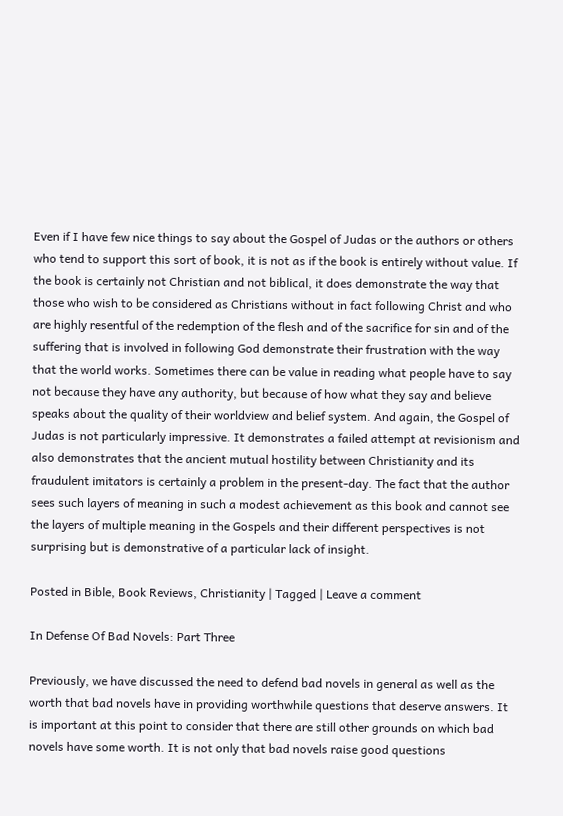Even if I have few nice things to say about the Gospel of Judas or the authors or others who tend to support this sort of book, it is not as if the book is entirely without value. If the book is certainly not Christian and not biblical, it does demonstrate the way that those who wish to be considered as Christians without in fact following Christ and who are highly resentful of the redemption of the flesh and of the sacrifice for sin and of the suffering that is involved in following God demonstrate their frustration with the way that the world works. Sometimes there can be value in reading what people have to say not because they have any authority, but because of how what they say and believe speaks about the quality of their worldview and belief system. And again, the Gospel of Judas is not particularly impressive. It demonstrates a failed attempt at revisionism and also demonstrates that the ancient mutual hostility between Christianity and its fraudulent imitators is certainly a problem in the present-day. The fact that the author sees such layers of meaning in such a modest achievement as this book and cannot see the layers of multiple meaning in the Gospels and their different perspectives is not surprising but is demonstrative of a particular lack of insight.

Posted in Bible, Book Reviews, Christianity | Tagged | Leave a comment

In Defense Of Bad Novels: Part Three

Previously, we have discussed the need to defend bad novels in general as well as the worth that bad novels have in providing worthwhile questions that deserve answers. It is important at this point to consider that there are still other grounds on which bad novels have some worth. It is not only that bad novels raise good questions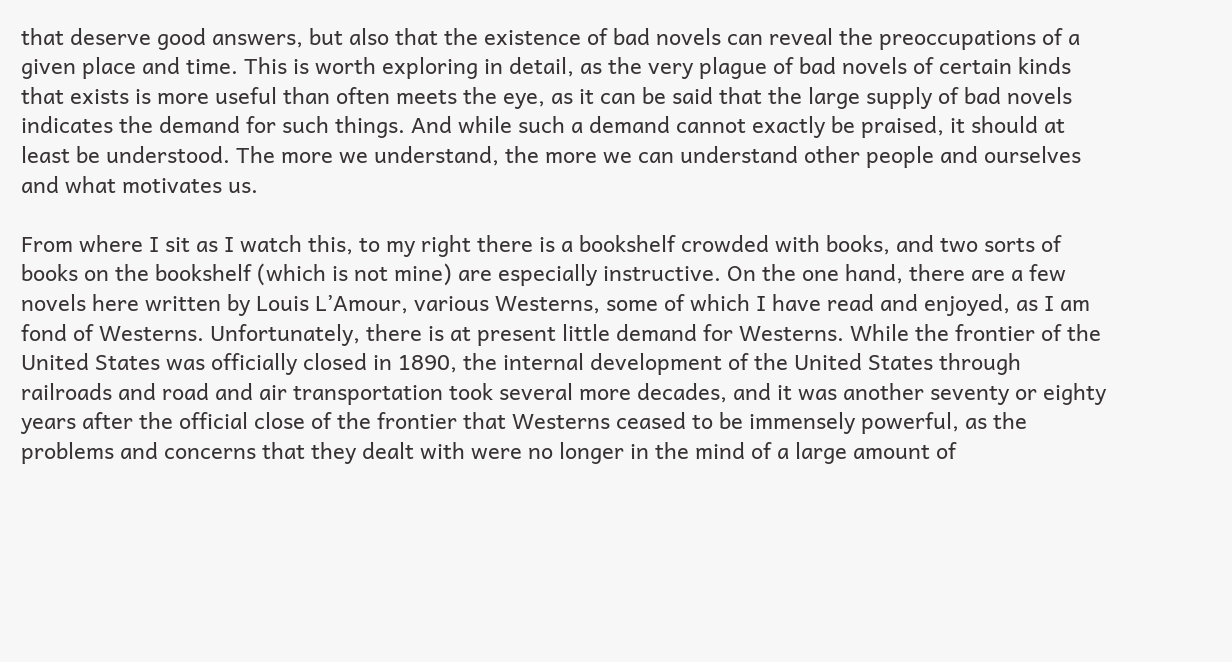that deserve good answers, but also that the existence of bad novels can reveal the preoccupations of a given place and time. This is worth exploring in detail, as the very plague of bad novels of certain kinds that exists is more useful than often meets the eye, as it can be said that the large supply of bad novels indicates the demand for such things. And while such a demand cannot exactly be praised, it should at least be understood. The more we understand, the more we can understand other people and ourselves and what motivates us.

From where I sit as I watch this, to my right there is a bookshelf crowded with books, and two sorts of books on the bookshelf (which is not mine) are especially instructive. On the one hand, there are a few novels here written by Louis L’Amour, various Westerns, some of which I have read and enjoyed, as I am fond of Westerns. Unfortunately, there is at present little demand for Westerns. While the frontier of the United States was officially closed in 1890, the internal development of the United States through railroads and road and air transportation took several more decades, and it was another seventy or eighty years after the official close of the frontier that Westerns ceased to be immensely powerful, as the problems and concerns that they dealt with were no longer in the mind of a large amount of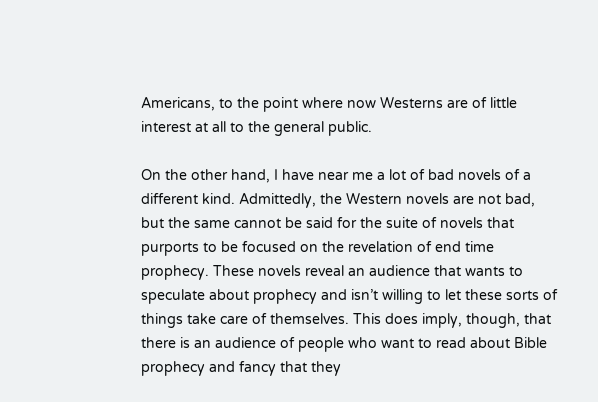Americans, to the point where now Westerns are of little interest at all to the general public.

On the other hand, I have near me a lot of bad novels of a different kind. Admittedly, the Western novels are not bad, but the same cannot be said for the suite of novels that purports to be focused on the revelation of end time prophecy. These novels reveal an audience that wants to speculate about prophecy and isn’t willing to let these sorts of things take care of themselves. This does imply, though, that there is an audience of people who want to read about Bible prophecy and fancy that they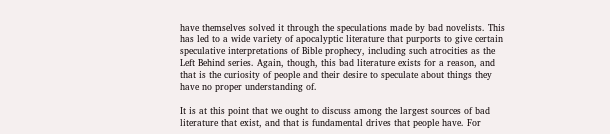have themselves solved it through the speculations made by bad novelists. This has led to a wide variety of apocalyptic literature that purports to give certain speculative interpretations of Bible prophecy, including such atrocities as the Left Behind series. Again, though, this bad literature exists for a reason, and that is the curiosity of people and their desire to speculate about things they have no proper understanding of.

It is at this point that we ought to discuss among the largest sources of bad literature that exist, and that is fundamental drives that people have. For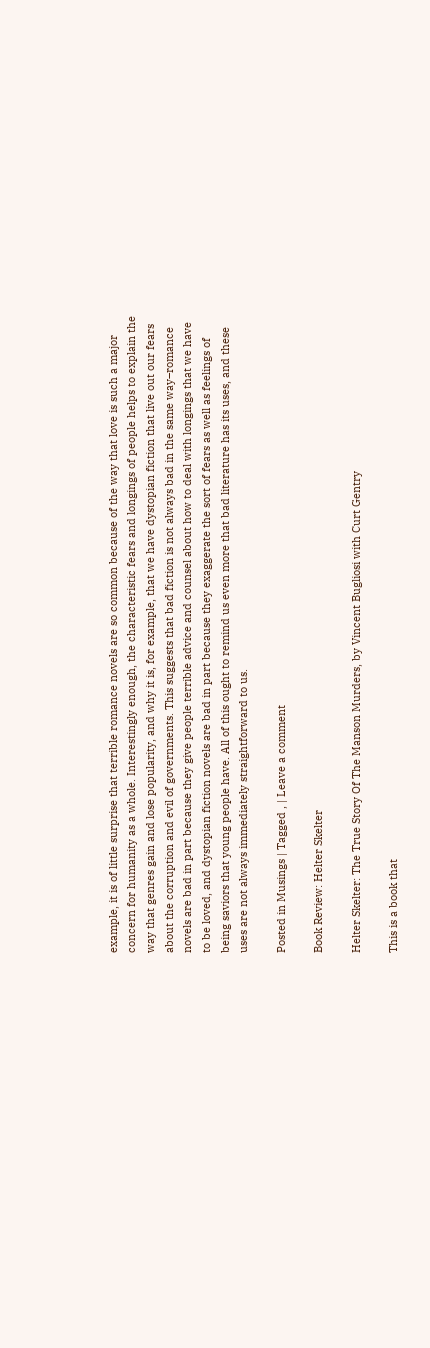example, it is of little surprise that terrible romance novels are so common because of the way that love is such a major concern for humanity as a whole. Interestingly enough, the characteristic fears and longings of people helps to explain the way that genres gain and lose popularity, and why it is, for example, that we have dystopian fiction that live out our fears about the corruption and evil of governments. This suggests that bad fiction is not always bad in the same way–romance novels are bad in part because they give people terrible advice and counsel about how to deal with longings that we have to be loved, and dystopian fiction novels are bad in part because they exaggerate the sort of fears as well as feelings of being saviors that young people have. All of this ought to remind us even more that bad literature has its uses, and these uses are not always immediately straightforward to us.

Posted in Musings | Tagged , | Leave a comment

Book Review: Helter Skelter

Helter Skelter: The True Story Of The Manson Murders, by Vincent Bugliosi with Curt Gentry

This is a book that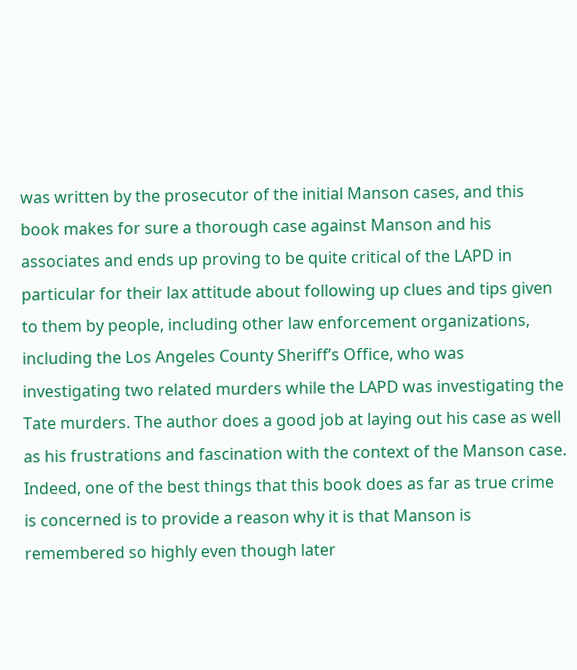was written by the prosecutor of the initial Manson cases, and this book makes for sure a thorough case against Manson and his associates and ends up proving to be quite critical of the LAPD in particular for their lax attitude about following up clues and tips given to them by people, including other law enforcement organizations, including the Los Angeles County Sheriff’s Office, who was investigating two related murders while the LAPD was investigating the Tate murders. The author does a good job at laying out his case as well as his frustrations and fascination with the context of the Manson case. Indeed, one of the best things that this book does as far as true crime is concerned is to provide a reason why it is that Manson is remembered so highly even though later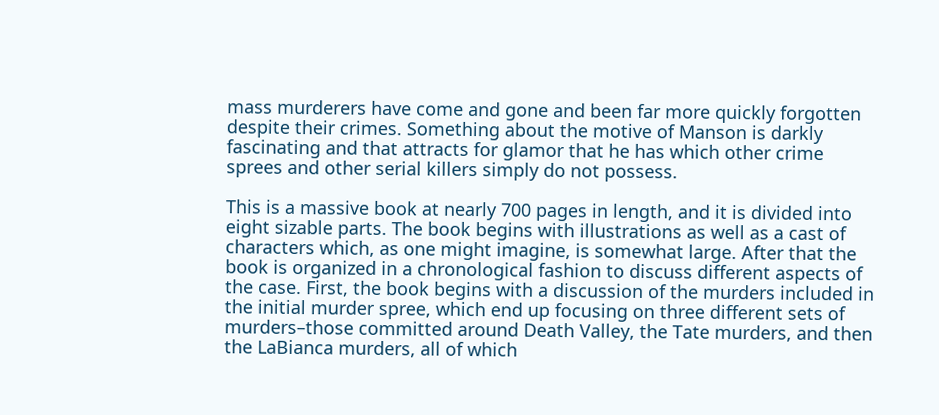mass murderers have come and gone and been far more quickly forgotten despite their crimes. Something about the motive of Manson is darkly fascinating and that attracts for glamor that he has which other crime sprees and other serial killers simply do not possess.

This is a massive book at nearly 700 pages in length, and it is divided into eight sizable parts. The book begins with illustrations as well as a cast of characters which, as one might imagine, is somewhat large. After that the book is organized in a chronological fashion to discuss different aspects of the case. First, the book begins with a discussion of the murders included in the initial murder spree, which end up focusing on three different sets of murders–those committed around Death Valley, the Tate murders, and then the LaBianca murders, all of which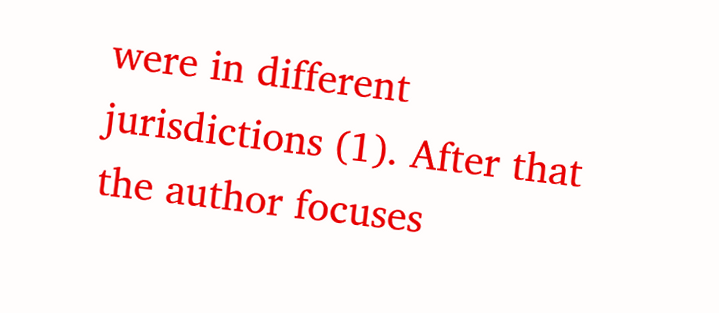were in different jurisdictions (1). After that the author focuses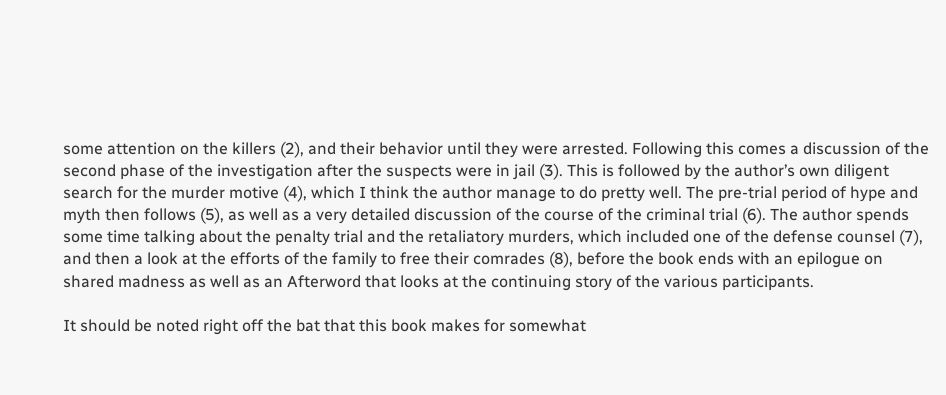some attention on the killers (2), and their behavior until they were arrested. Following this comes a discussion of the second phase of the investigation after the suspects were in jail (3). This is followed by the author’s own diligent search for the murder motive (4), which I think the author manage to do pretty well. The pre-trial period of hype and myth then follows (5), as well as a very detailed discussion of the course of the criminal trial (6). The author spends some time talking about the penalty trial and the retaliatory murders, which included one of the defense counsel (7), and then a look at the efforts of the family to free their comrades (8), before the book ends with an epilogue on shared madness as well as an Afterword that looks at the continuing story of the various participants.

It should be noted right off the bat that this book makes for somewhat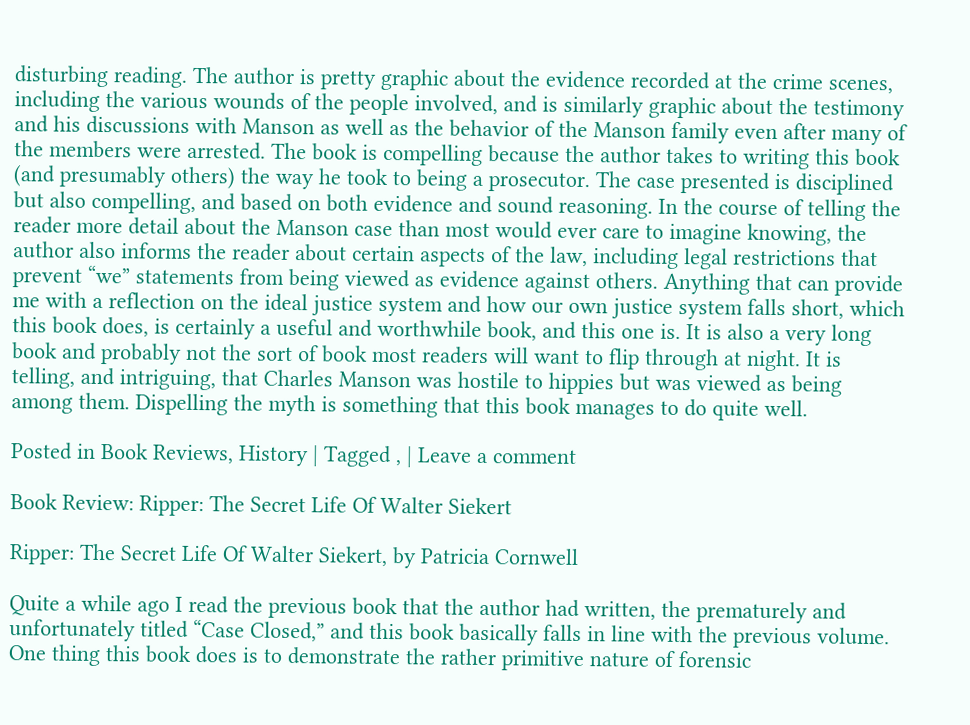disturbing reading. The author is pretty graphic about the evidence recorded at the crime scenes, including the various wounds of the people involved, and is similarly graphic about the testimony and his discussions with Manson as well as the behavior of the Manson family even after many of the members were arrested. The book is compelling because the author takes to writing this book (and presumably others) the way he took to being a prosecutor. The case presented is disciplined but also compelling, and based on both evidence and sound reasoning. In the course of telling the reader more detail about the Manson case than most would ever care to imagine knowing, the author also informs the reader about certain aspects of the law, including legal restrictions that prevent “we” statements from being viewed as evidence against others. Anything that can provide me with a reflection on the ideal justice system and how our own justice system falls short, which this book does, is certainly a useful and worthwhile book, and this one is. It is also a very long book and probably not the sort of book most readers will want to flip through at night. It is telling, and intriguing, that Charles Manson was hostile to hippies but was viewed as being among them. Dispelling the myth is something that this book manages to do quite well.

Posted in Book Reviews, History | Tagged , | Leave a comment

Book Review: Ripper: The Secret Life Of Walter Siekert

Ripper: The Secret Life Of Walter Siekert, by Patricia Cornwell

Quite a while ago I read the previous book that the author had written, the prematurely and unfortunately titled “Case Closed,” and this book basically falls in line with the previous volume. One thing this book does is to demonstrate the rather primitive nature of forensic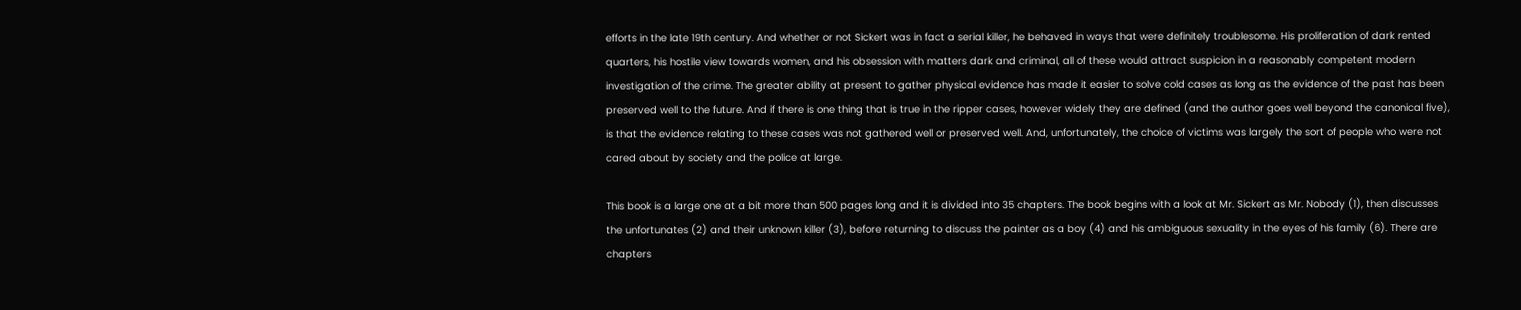efforts in the late 19th century. And whether or not Sickert was in fact a serial killer, he behaved in ways that were definitely troublesome. His proliferation of dark rented quarters, his hostile view towards women, and his obsession with matters dark and criminal, all of these would attract suspicion in a reasonably competent modern investigation of the crime. The greater ability at present to gather physical evidence has made it easier to solve cold cases as long as the evidence of the past has been preserved well to the future. And if there is one thing that is true in the ripper cases, however widely they are defined (and the author goes well beyond the canonical five), is that the evidence relating to these cases was not gathered well or preserved well. And, unfortunately, the choice of victims was largely the sort of people who were not cared about by society and the police at large.

This book is a large one at a bit more than 500 pages long and it is divided into 35 chapters. The book begins with a look at Mr. Sickert as Mr. Nobody (1), then discusses the unfortunates (2) and their unknown killer (3), before returning to discuss the painter as a boy (4) and his ambiguous sexuality in the eyes of his family (6). There are chapters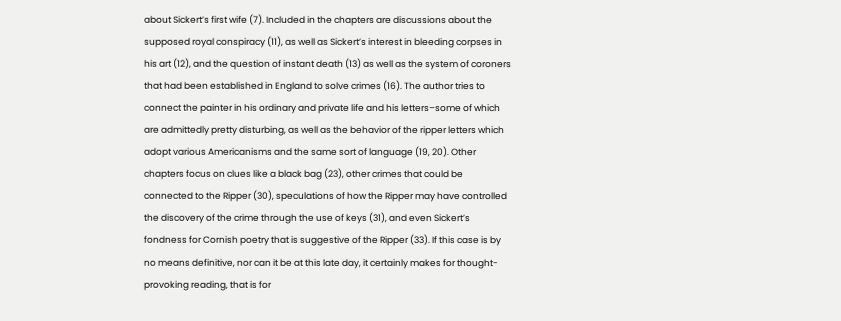about Sickert’s first wife (7). Included in the chapters are discussions about the supposed royal conspiracy (11), as well as Sickert’s interest in bleeding corpses in his art (12), and the question of instant death (13) as well as the system of coroners that had been established in England to solve crimes (16). The author tries to connect the painter in his ordinary and private life and his letters–some of which are admittedly pretty disturbing, as well as the behavior of the ripper letters which adopt various Americanisms and the same sort of language (19, 20). Other chapters focus on clues like a black bag (23), other crimes that could be connected to the Ripper (30), speculations of how the Ripper may have controlled the discovery of the crime through the use of keys (31), and even Sickert’s fondness for Cornish poetry that is suggestive of the Ripper (33). If this case is by no means definitive, nor can it be at this late day, it certainly makes for thought-provoking reading, that is for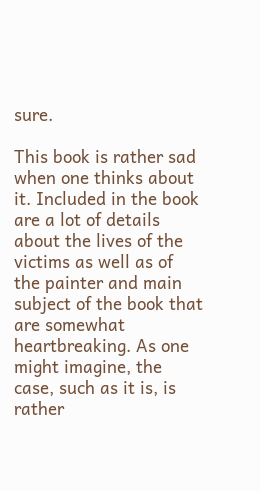sure.

This book is rather sad when one thinks about it. Included in the book are a lot of details about the lives of the victims as well as of the painter and main subject of the book that are somewhat heartbreaking. As one might imagine, the case, such as it is, is rather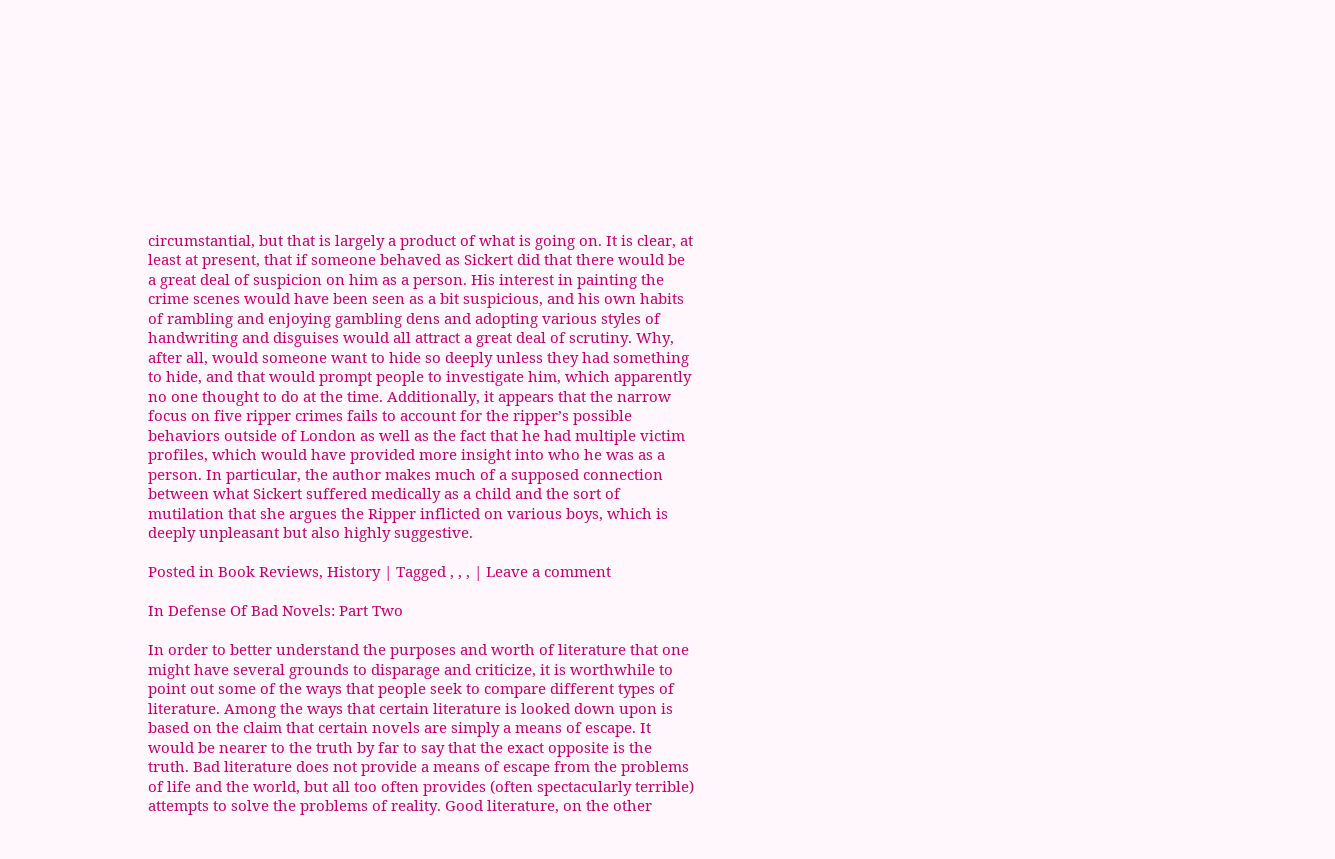circumstantial, but that is largely a product of what is going on. It is clear, at least at present, that if someone behaved as Sickert did that there would be a great deal of suspicion on him as a person. His interest in painting the crime scenes would have been seen as a bit suspicious, and his own habits of rambling and enjoying gambling dens and adopting various styles of handwriting and disguises would all attract a great deal of scrutiny. Why, after all, would someone want to hide so deeply unless they had something to hide, and that would prompt people to investigate him, which apparently no one thought to do at the time. Additionally, it appears that the narrow focus on five ripper crimes fails to account for the ripper’s possible behaviors outside of London as well as the fact that he had multiple victim profiles, which would have provided more insight into who he was as a person. In particular, the author makes much of a supposed connection between what Sickert suffered medically as a child and the sort of mutilation that she argues the Ripper inflicted on various boys, which is deeply unpleasant but also highly suggestive.

Posted in Book Reviews, History | Tagged , , , | Leave a comment

In Defense Of Bad Novels: Part Two

In order to better understand the purposes and worth of literature that one might have several grounds to disparage and criticize, it is worthwhile to point out some of the ways that people seek to compare different types of literature. Among the ways that certain literature is looked down upon is based on the claim that certain novels are simply a means of escape. It would be nearer to the truth by far to say that the exact opposite is the truth. Bad literature does not provide a means of escape from the problems of life and the world, but all too often provides (often spectacularly terrible) attempts to solve the problems of reality. Good literature, on the other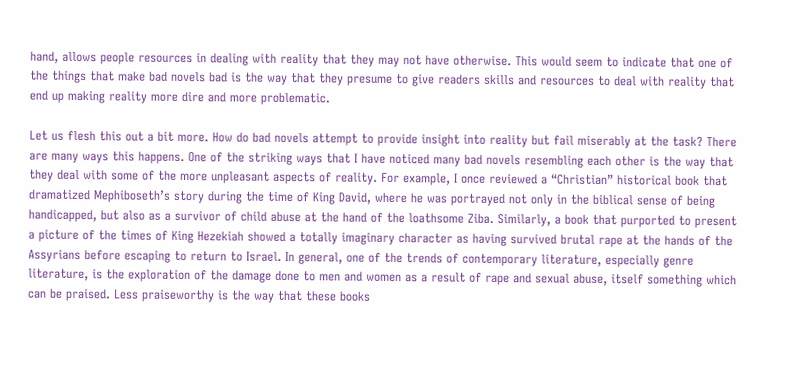hand, allows people resources in dealing with reality that they may not have otherwise. This would seem to indicate that one of the things that make bad novels bad is the way that they presume to give readers skills and resources to deal with reality that end up making reality more dire and more problematic.

Let us flesh this out a bit more. How do bad novels attempt to provide insight into reality but fail miserably at the task? There are many ways this happens. One of the striking ways that I have noticed many bad novels resembling each other is the way that they deal with some of the more unpleasant aspects of reality. For example, I once reviewed a “Christian” historical book that dramatized Mephiboseth’s story during the time of King David, where he was portrayed not only in the biblical sense of being handicapped, but also as a survivor of child abuse at the hand of the loathsome Ziba. Similarly, a book that purported to present a picture of the times of King Hezekiah showed a totally imaginary character as having survived brutal rape at the hands of the Assyrians before escaping to return to Israel. In general, one of the trends of contemporary literature, especially genre literature, is the exploration of the damage done to men and women as a result of rape and sexual abuse, itself something which can be praised. Less praiseworthy is the way that these books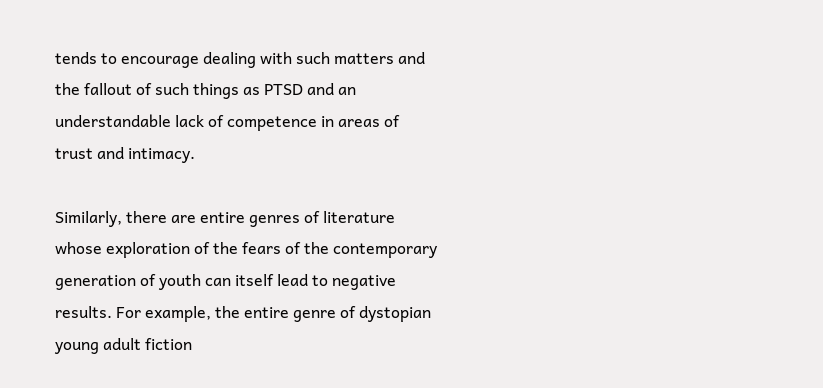tends to encourage dealing with such matters and the fallout of such things as PTSD and an understandable lack of competence in areas of trust and intimacy.

Similarly, there are entire genres of literature whose exploration of the fears of the contemporary generation of youth can itself lead to negative results. For example, the entire genre of dystopian young adult fiction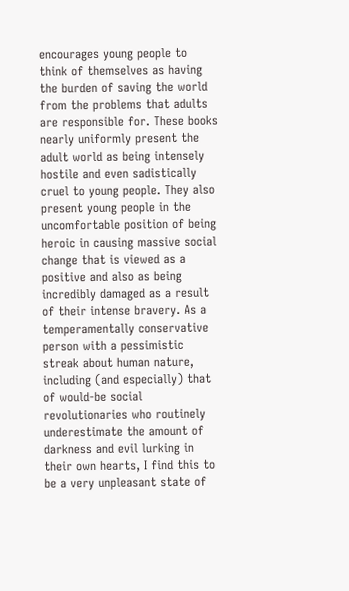encourages young people to think of themselves as having the burden of saving the world from the problems that adults are responsible for. These books nearly uniformly present the adult world as being intensely hostile and even sadistically cruel to young people. They also present young people in the uncomfortable position of being heroic in causing massive social change that is viewed as a positive and also as being incredibly damaged as a result of their intense bravery. As a temperamentally conservative person with a pessimistic streak about human nature, including (and especially) that of would-be social revolutionaries who routinely underestimate the amount of darkness and evil lurking in their own hearts, I find this to be a very unpleasant state of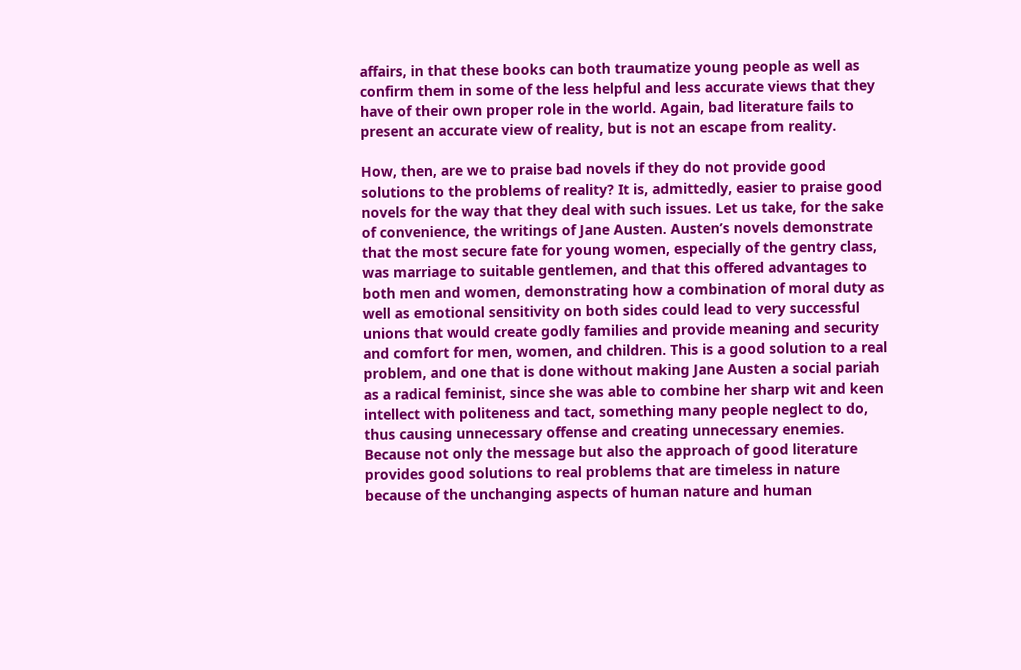affairs, in that these books can both traumatize young people as well as confirm them in some of the less helpful and less accurate views that they have of their own proper role in the world. Again, bad literature fails to present an accurate view of reality, but is not an escape from reality.

How, then, are we to praise bad novels if they do not provide good solutions to the problems of reality? It is, admittedly, easier to praise good novels for the way that they deal with such issues. Let us take, for the sake of convenience, the writings of Jane Austen. Austen’s novels demonstrate that the most secure fate for young women, especially of the gentry class, was marriage to suitable gentlemen, and that this offered advantages to both men and women, demonstrating how a combination of moral duty as well as emotional sensitivity on both sides could lead to very successful unions that would create godly families and provide meaning and security and comfort for men, women, and children. This is a good solution to a real problem, and one that is done without making Jane Austen a social pariah as a radical feminist, since she was able to combine her sharp wit and keen intellect with politeness and tact, something many people neglect to do, thus causing unnecessary offense and creating unnecessary enemies. Because not only the message but also the approach of good literature provides good solutions to real problems that are timeless in nature because of the unchanging aspects of human nature and human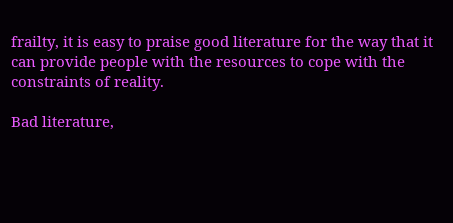frailty, it is easy to praise good literature for the way that it can provide people with the resources to cope with the constraints of reality.

Bad literature,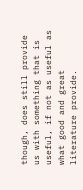though, does still provide us with something that is useful, if not as useful as what good and great literature provide.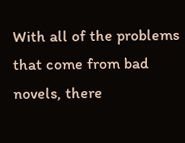With all of the problems that come from bad novels, there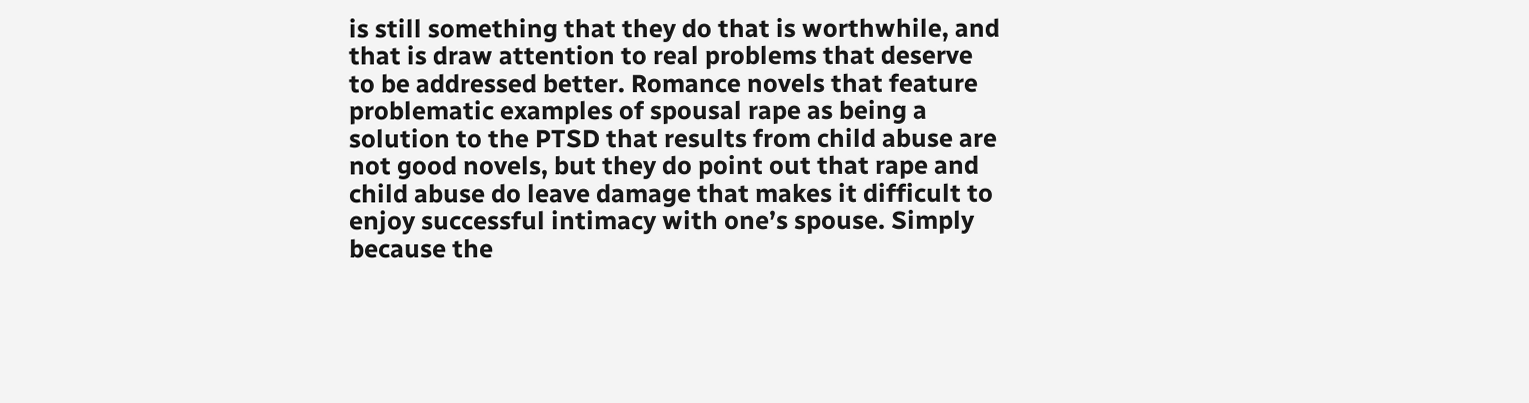is still something that they do that is worthwhile, and that is draw attention to real problems that deserve to be addressed better. Romance novels that feature problematic examples of spousal rape as being a solution to the PTSD that results from child abuse are not good novels, but they do point out that rape and child abuse do leave damage that makes it difficult to enjoy successful intimacy with one’s spouse. Simply because the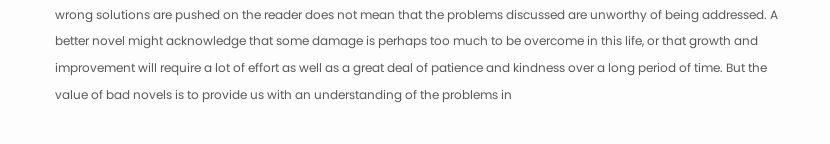wrong solutions are pushed on the reader does not mean that the problems discussed are unworthy of being addressed. A better novel might acknowledge that some damage is perhaps too much to be overcome in this life, or that growth and improvement will require a lot of effort as well as a great deal of patience and kindness over a long period of time. But the value of bad novels is to provide us with an understanding of the problems in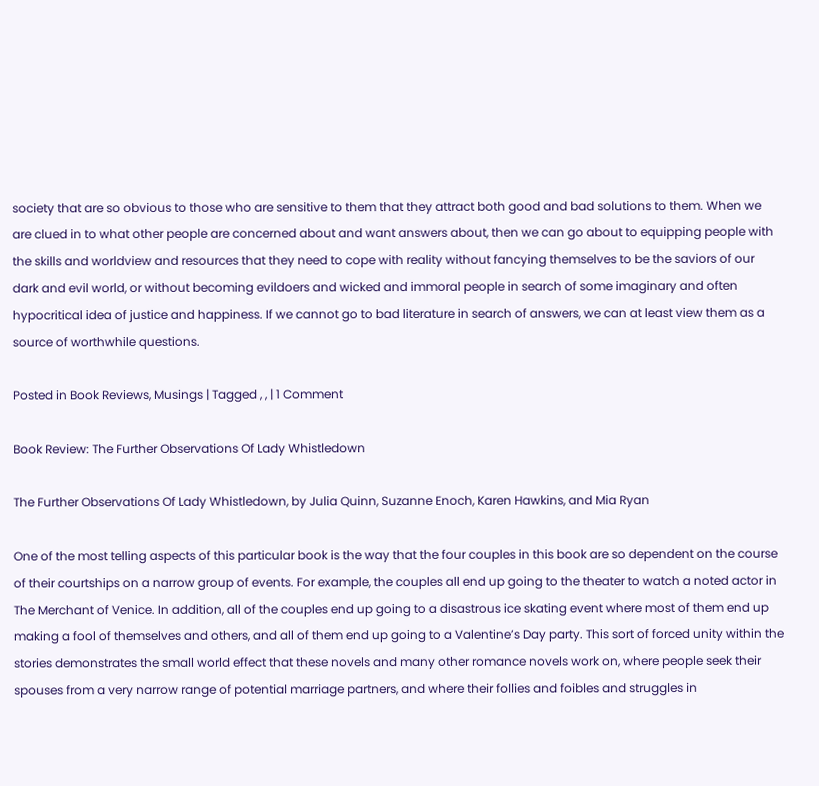society that are so obvious to those who are sensitive to them that they attract both good and bad solutions to them. When we are clued in to what other people are concerned about and want answers about, then we can go about to equipping people with the skills and worldview and resources that they need to cope with reality without fancying themselves to be the saviors of our dark and evil world, or without becoming evildoers and wicked and immoral people in search of some imaginary and often hypocritical idea of justice and happiness. If we cannot go to bad literature in search of answers, we can at least view them as a source of worthwhile questions.

Posted in Book Reviews, Musings | Tagged , , | 1 Comment

Book Review: The Further Observations Of Lady Whistledown

The Further Observations Of Lady Whistledown, by Julia Quinn, Suzanne Enoch, Karen Hawkins, and Mia Ryan

One of the most telling aspects of this particular book is the way that the four couples in this book are so dependent on the course of their courtships on a narrow group of events. For example, the couples all end up going to the theater to watch a noted actor in The Merchant of Venice. In addition, all of the couples end up going to a disastrous ice skating event where most of them end up making a fool of themselves and others, and all of them end up going to a Valentine’s Day party. This sort of forced unity within the stories demonstrates the small world effect that these novels and many other romance novels work on, where people seek their spouses from a very narrow range of potential marriage partners, and where their follies and foibles and struggles in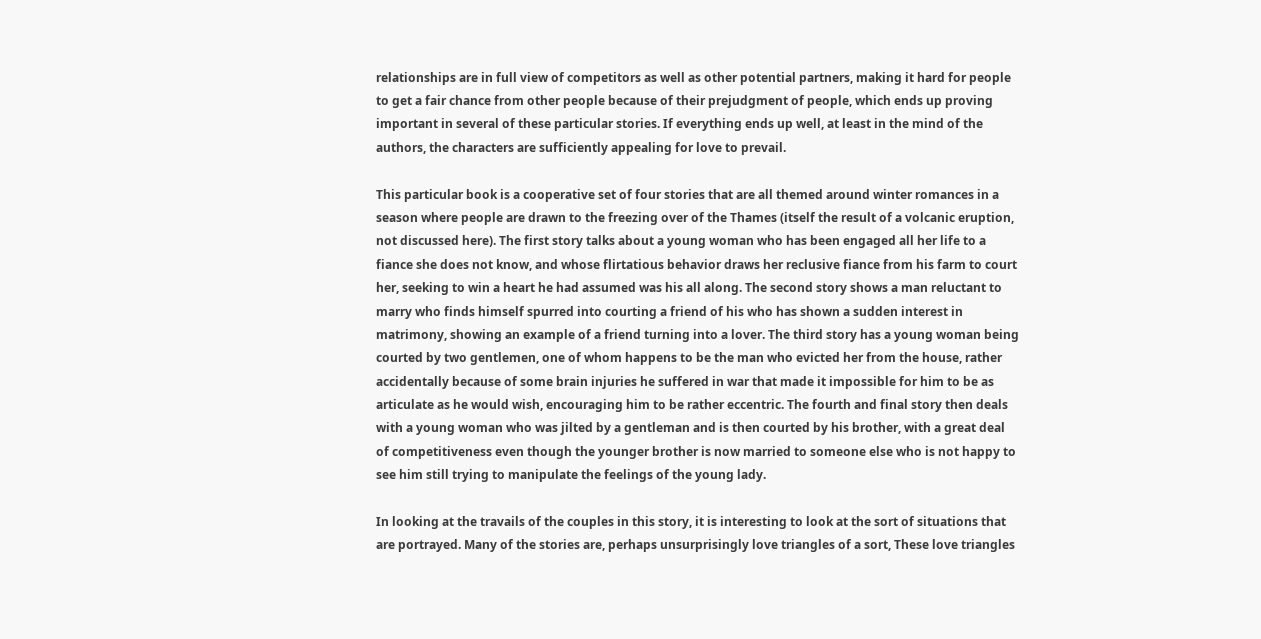relationships are in full view of competitors as well as other potential partners, making it hard for people to get a fair chance from other people because of their prejudgment of people, which ends up proving important in several of these particular stories. If everything ends up well, at least in the mind of the authors, the characters are sufficiently appealing for love to prevail.

This particular book is a cooperative set of four stories that are all themed around winter romances in a season where people are drawn to the freezing over of the Thames (itself the result of a volcanic eruption, not discussed here). The first story talks about a young woman who has been engaged all her life to a fiance she does not know, and whose flirtatious behavior draws her reclusive fiance from his farm to court her, seeking to win a heart he had assumed was his all along. The second story shows a man reluctant to marry who finds himself spurred into courting a friend of his who has shown a sudden interest in matrimony, showing an example of a friend turning into a lover. The third story has a young woman being courted by two gentlemen, one of whom happens to be the man who evicted her from the house, rather accidentally because of some brain injuries he suffered in war that made it impossible for him to be as articulate as he would wish, encouraging him to be rather eccentric. The fourth and final story then deals with a young woman who was jilted by a gentleman and is then courted by his brother, with a great deal of competitiveness even though the younger brother is now married to someone else who is not happy to see him still trying to manipulate the feelings of the young lady.

In looking at the travails of the couples in this story, it is interesting to look at the sort of situations that are portrayed. Many of the stories are, perhaps unsurprisingly love triangles of a sort, These love triangles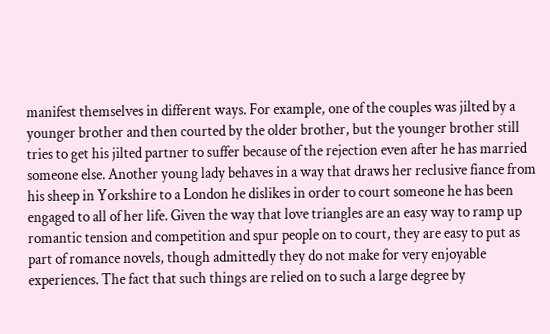manifest themselves in different ways. For example, one of the couples was jilted by a younger brother and then courted by the older brother, but the younger brother still tries to get his jilted partner to suffer because of the rejection even after he has married someone else. Another young lady behaves in a way that draws her reclusive fiance from his sheep in Yorkshire to a London he dislikes in order to court someone he has been engaged to all of her life. Given the way that love triangles are an easy way to ramp up romantic tension and competition and spur people on to court, they are easy to put as part of romance novels, though admittedly they do not make for very enjoyable experiences. The fact that such things are relied on to such a large degree by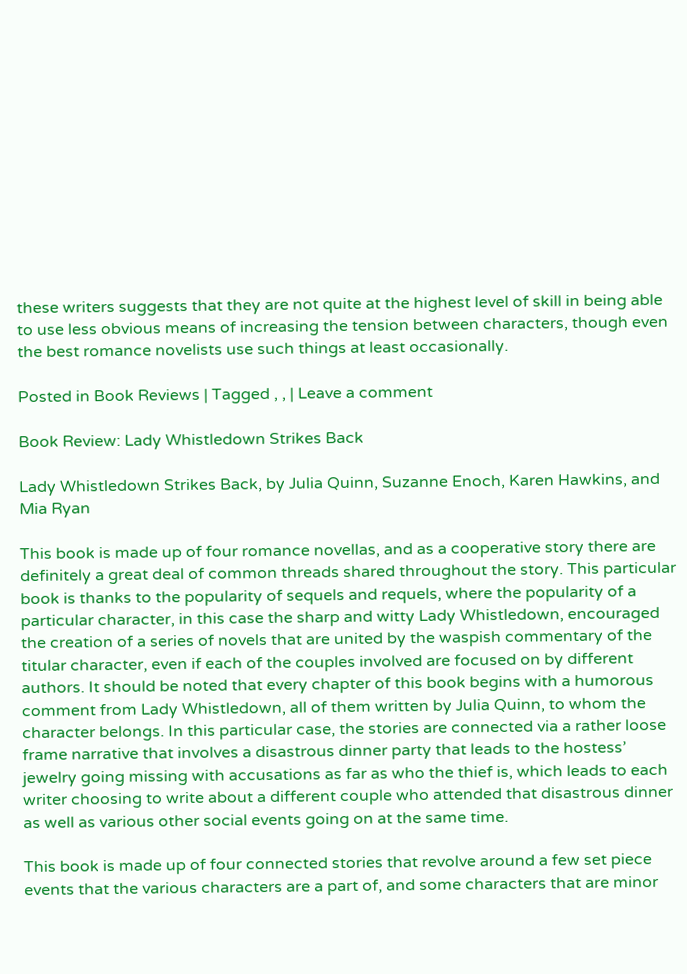these writers suggests that they are not quite at the highest level of skill in being able to use less obvious means of increasing the tension between characters, though even the best romance novelists use such things at least occasionally.

Posted in Book Reviews | Tagged , , | Leave a comment

Book Review: Lady Whistledown Strikes Back

Lady Whistledown Strikes Back, by Julia Quinn, Suzanne Enoch, Karen Hawkins, and Mia Ryan

This book is made up of four romance novellas, and as a cooperative story there are definitely a great deal of common threads shared throughout the story. This particular book is thanks to the popularity of sequels and requels, where the popularity of a particular character, in this case the sharp and witty Lady Whistledown, encouraged the creation of a series of novels that are united by the waspish commentary of the titular character, even if each of the couples involved are focused on by different authors. It should be noted that every chapter of this book begins with a humorous comment from Lady Whistledown, all of them written by Julia Quinn, to whom the character belongs. In this particular case, the stories are connected via a rather loose frame narrative that involves a disastrous dinner party that leads to the hostess’ jewelry going missing with accusations as far as who the thief is, which leads to each writer choosing to write about a different couple who attended that disastrous dinner as well as various other social events going on at the same time.

This book is made up of four connected stories that revolve around a few set piece events that the various characters are a part of, and some characters that are minor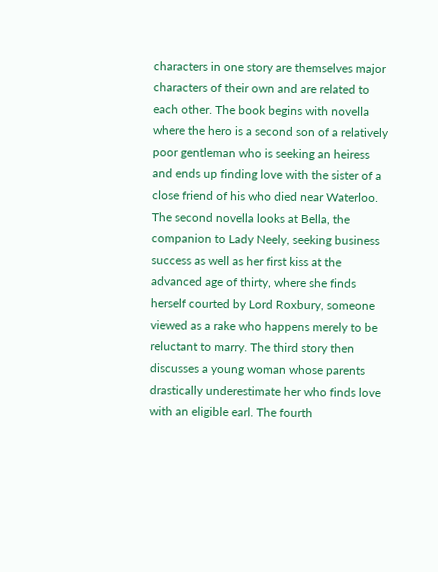characters in one story are themselves major characters of their own and are related to each other. The book begins with novella where the hero is a second son of a relatively poor gentleman who is seeking an heiress and ends up finding love with the sister of a close friend of his who died near Waterloo. The second novella looks at Bella, the companion to Lady Neely, seeking business success as well as her first kiss at the advanced age of thirty, where she finds herself courted by Lord Roxbury, someone viewed as a rake who happens merely to be reluctant to marry. The third story then discusses a young woman whose parents drastically underestimate her who finds love with an eligible earl. The fourth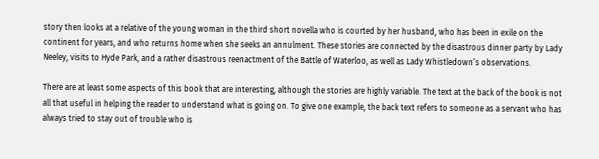story then looks at a relative of the young woman in the third short novella who is courted by her husband, who has been in exile on the continent for years, and who returns home when she seeks an annulment. These stories are connected by the disastrous dinner party by Lady Neeley, visits to Hyde Park, and a rather disastrous reenactment of the Battle of Waterloo, as well as Lady Whistledown’s observations.

There are at least some aspects of this book that are interesting, although the stories are highly variable. The text at the back of the book is not all that useful in helping the reader to understand what is going on. To give one example, the back text refers to someone as a servant who has always tried to stay out of trouble who is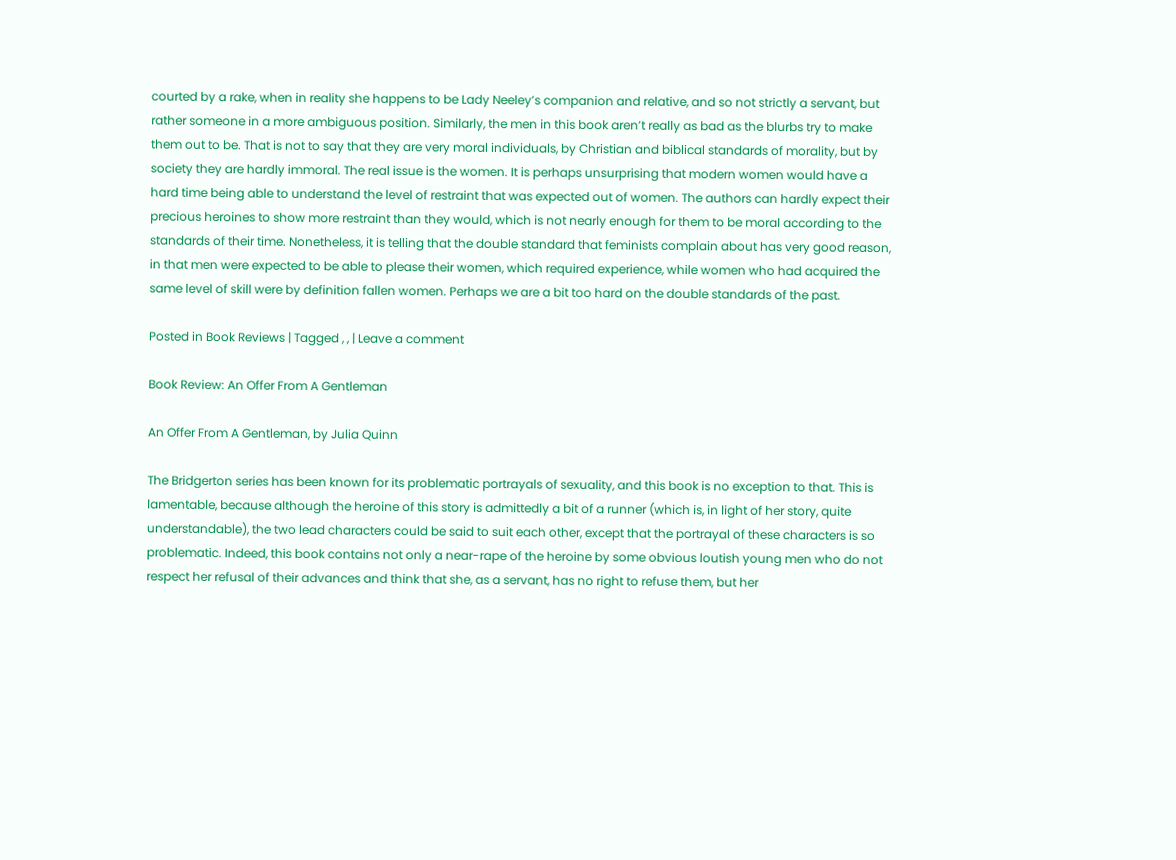courted by a rake, when in reality she happens to be Lady Neeley’s companion and relative, and so not strictly a servant, but rather someone in a more ambiguous position. Similarly, the men in this book aren’t really as bad as the blurbs try to make them out to be. That is not to say that they are very moral individuals, by Christian and biblical standards of morality, but by society they are hardly immoral. The real issue is the women. It is perhaps unsurprising that modern women would have a hard time being able to understand the level of restraint that was expected out of women. The authors can hardly expect their precious heroines to show more restraint than they would, which is not nearly enough for them to be moral according to the standards of their time. Nonetheless, it is telling that the double standard that feminists complain about has very good reason, in that men were expected to be able to please their women, which required experience, while women who had acquired the same level of skill were by definition fallen women. Perhaps we are a bit too hard on the double standards of the past.

Posted in Book Reviews | Tagged , , | Leave a comment

Book Review: An Offer From A Gentleman

An Offer From A Gentleman, by Julia Quinn

The Bridgerton series has been known for its problematic portrayals of sexuality, and this book is no exception to that. This is lamentable, because although the heroine of this story is admittedly a bit of a runner (which is, in light of her story, quite understandable), the two lead characters could be said to suit each other, except that the portrayal of these characters is so problematic. Indeed, this book contains not only a near-rape of the heroine by some obvious loutish young men who do not respect her refusal of their advances and think that she, as a servant, has no right to refuse them, but her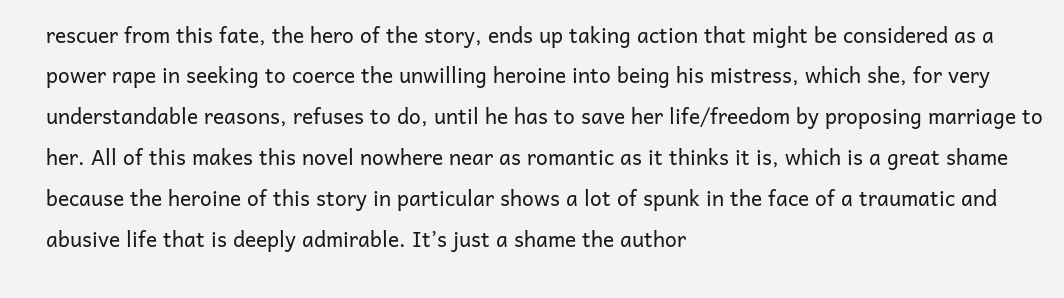rescuer from this fate, the hero of the story, ends up taking action that might be considered as a power rape in seeking to coerce the unwilling heroine into being his mistress, which she, for very understandable reasons, refuses to do, until he has to save her life/freedom by proposing marriage to her. All of this makes this novel nowhere near as romantic as it thinks it is, which is a great shame because the heroine of this story in particular shows a lot of spunk in the face of a traumatic and abusive life that is deeply admirable. It’s just a shame the author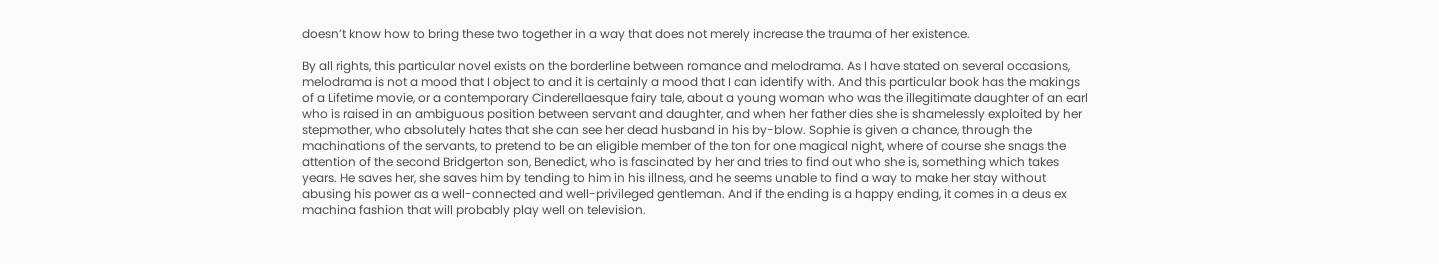doesn’t know how to bring these two together in a way that does not merely increase the trauma of her existence.

By all rights, this particular novel exists on the borderline between romance and melodrama. As I have stated on several occasions, melodrama is not a mood that I object to and it is certainly a mood that I can identify with. And this particular book has the makings of a Lifetime movie, or a contemporary Cinderellaesque fairy tale, about a young woman who was the illegitimate daughter of an earl who is raised in an ambiguous position between servant and daughter, and when her father dies she is shamelessly exploited by her stepmother, who absolutely hates that she can see her dead husband in his by-blow. Sophie is given a chance, through the machinations of the servants, to pretend to be an eligible member of the ton for one magical night, where of course she snags the attention of the second Bridgerton son, Benedict, who is fascinated by her and tries to find out who she is, something which takes years. He saves her, she saves him by tending to him in his illness, and he seems unable to find a way to make her stay without abusing his power as a well-connected and well-privileged gentleman. And if the ending is a happy ending, it comes in a deus ex machina fashion that will probably play well on television.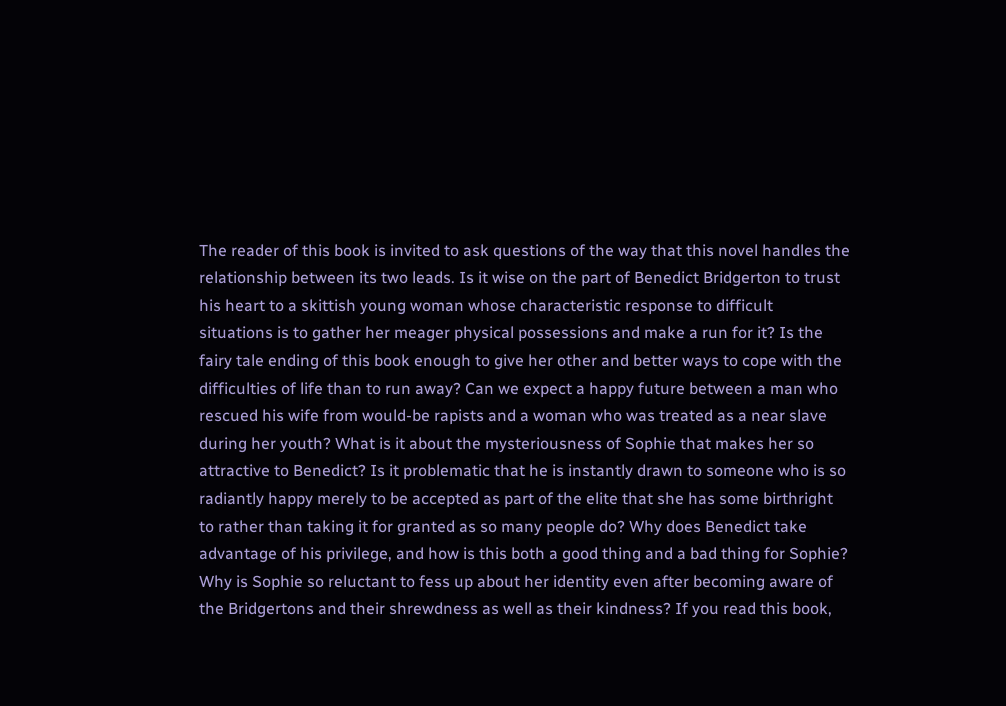The reader of this book is invited to ask questions of the way that this novel handles the relationship between its two leads. Is it wise on the part of Benedict Bridgerton to trust his heart to a skittish young woman whose characteristic response to difficult situations is to gather her meager physical possessions and make a run for it? Is the fairy tale ending of this book enough to give her other and better ways to cope with the difficulties of life than to run away? Can we expect a happy future between a man who rescued his wife from would-be rapists and a woman who was treated as a near slave during her youth? What is it about the mysteriousness of Sophie that makes her so attractive to Benedict? Is it problematic that he is instantly drawn to someone who is so radiantly happy merely to be accepted as part of the elite that she has some birthright to rather than taking it for granted as so many people do? Why does Benedict take advantage of his privilege, and how is this both a good thing and a bad thing for Sophie? Why is Sophie so reluctant to fess up about her identity even after becoming aware of the Bridgertons and their shrewdness as well as their kindness? If you read this book,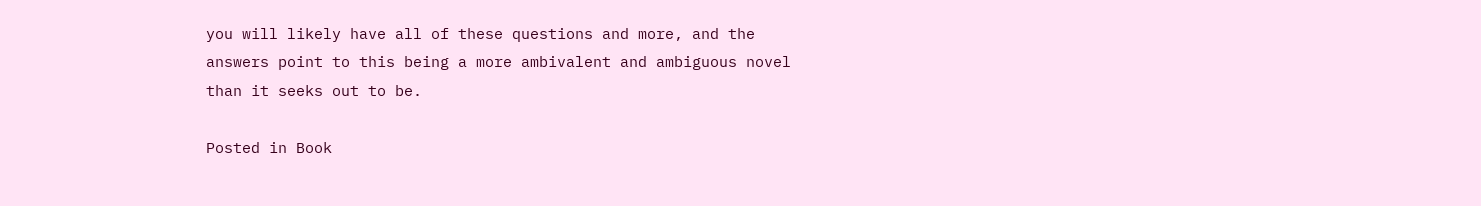you will likely have all of these questions and more, and the answers point to this being a more ambivalent and ambiguous novel than it seeks out to be.

Posted in Book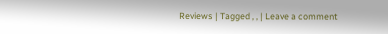Reviews | Tagged , , | Leave a comment